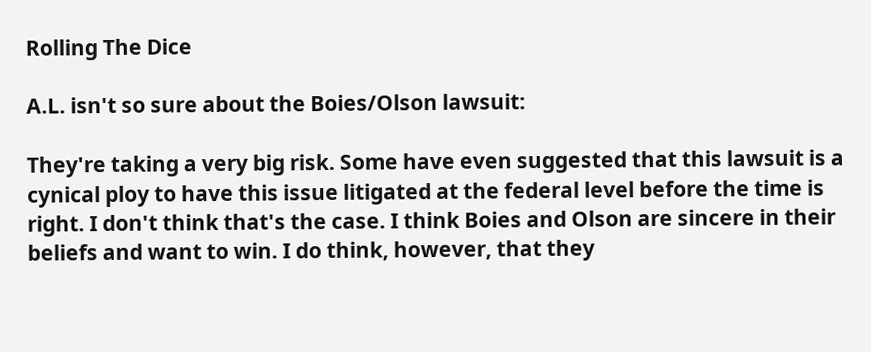Rolling The Dice

A.L. isn't so sure about the Boies/Olson lawsuit:

They're taking a very big risk. Some have even suggested that this lawsuit is a cynical ploy to have this issue litigated at the federal level before the time is right. I don't think that's the case. I think Boies and Olson are sincere in their beliefs and want to win. I do think, however, that they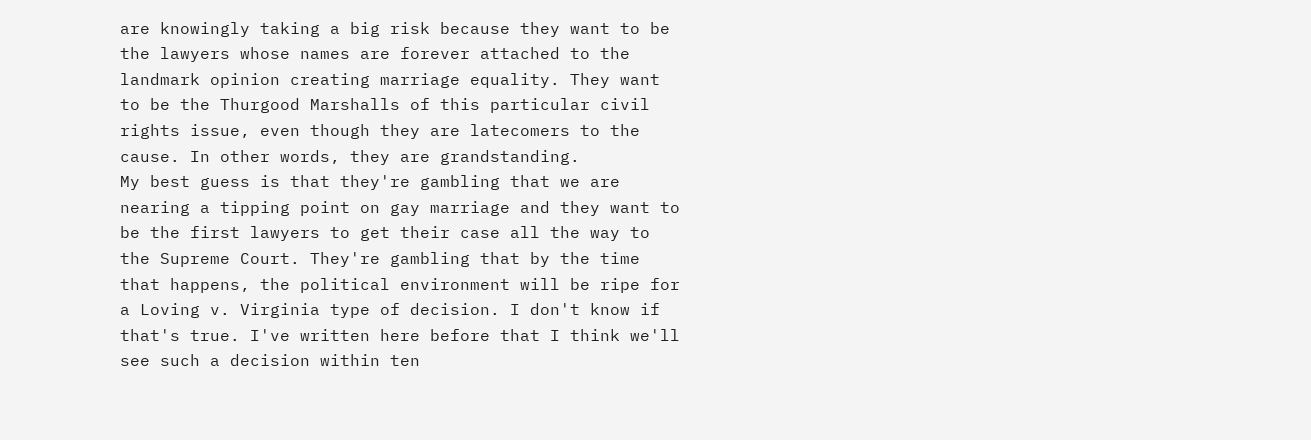are knowingly taking a big risk because they want to be the lawyers whose names are forever attached to the landmark opinion creating marriage equality. They want to be the Thurgood Marshalls of this particular civil rights issue, even though they are latecomers to the cause. In other words, they are grandstanding.
My best guess is that they're gambling that we are nearing a tipping point on gay marriage and they want to be the first lawyers to get their case all the way to the Supreme Court. They're gambling that by the time that happens, the political environment will be ripe for a Loving v. Virginia type of decision. I don't know if that's true. I've written here before that I think we'll see such a decision within ten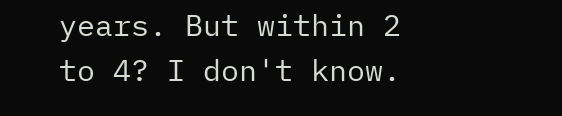years. But within 2 to 4? I don't know.